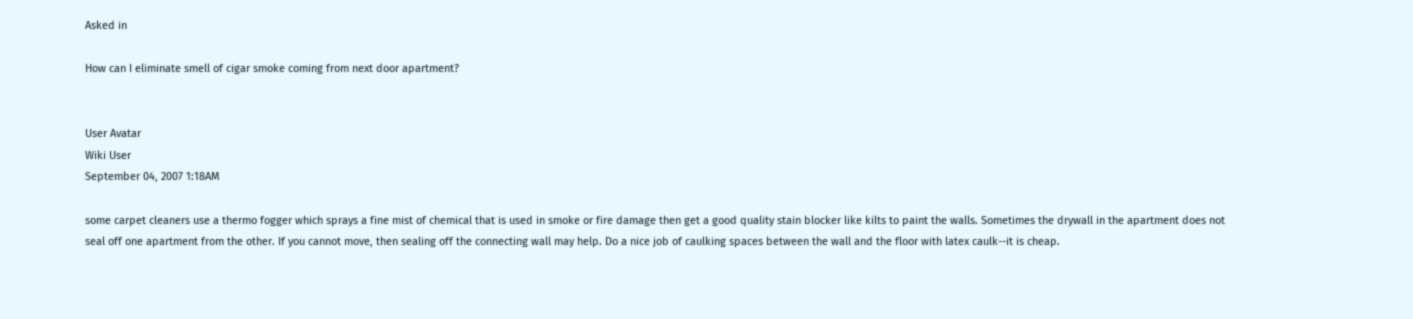Asked in

How can I eliminate smell of cigar smoke coming from next door apartment?


User Avatar
Wiki User
September 04, 2007 1:18AM

some carpet cleaners use a thermo fogger which sprays a fine mist of chemical that is used in smoke or fire damage then get a good quality stain blocker like kilts to paint the walls. Sometimes the drywall in the apartment does not seal off one apartment from the other. If you cannot move, then sealing off the connecting wall may help. Do a nice job of caulking spaces between the wall and the floor with latex caulk--it is cheap.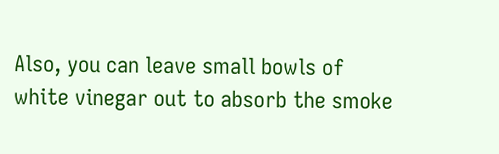Also, you can leave small bowls of white vinegar out to absorb the smoke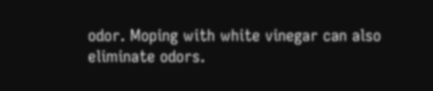odor. Moping with white vinegar can also eliminate odors.